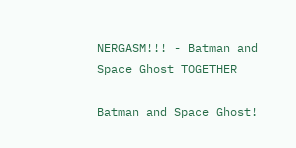NERGASM!!! - Batman and Space Ghost TOGETHER

Batman and Space Ghost!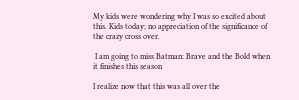My kids were wondering why I was so excited about this. Kids today; no appreciation of the significance of the crazy cross over.

 I am going to miss Batman: Brave and the Bold when it finishes this season

I realize now that this was all over the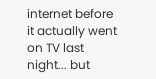internet before it actually went on TV last night... but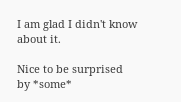I am glad I didn't know about it.

Nice to be surprised by *some*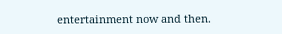entertainment now and then.